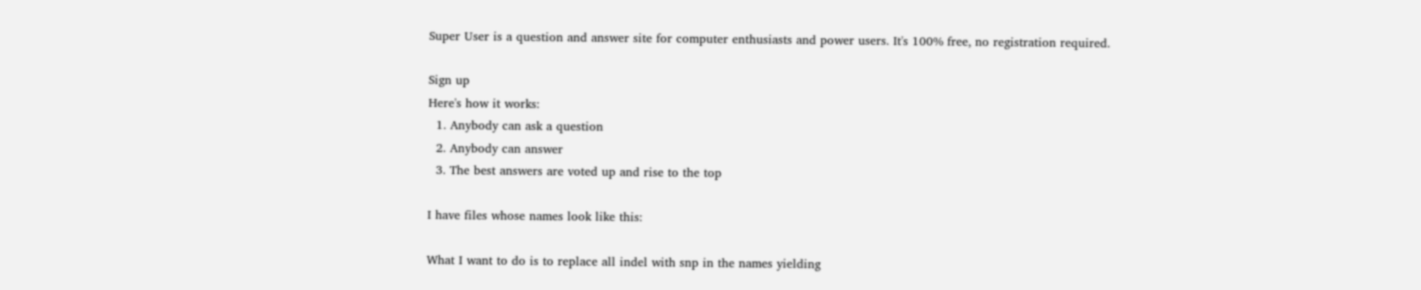Super User is a question and answer site for computer enthusiasts and power users. It's 100% free, no registration required.

Sign up
Here's how it works:
  1. Anybody can ask a question
  2. Anybody can answer
  3. The best answers are voted up and rise to the top

I have files whose names look like this:

What I want to do is to replace all indel with snp in the names yielding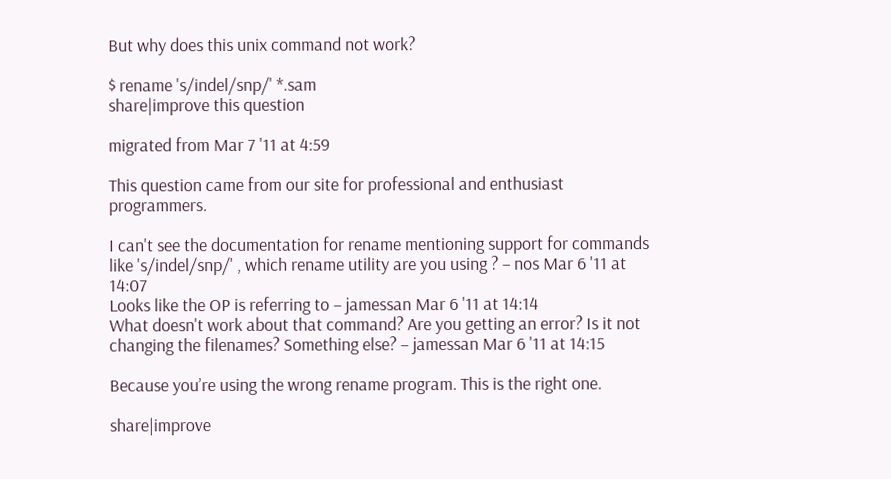But why does this unix command not work?

$ rename 's/indel/snp/' *.sam
share|improve this question

migrated from Mar 7 '11 at 4:59

This question came from our site for professional and enthusiast programmers.

I can't see the documentation for rename mentioning support for commands like 's/indel/snp/' , which rename utility are you using ? – nos Mar 6 '11 at 14:07
Looks like the OP is referring to – jamessan Mar 6 '11 at 14:14
What doesn't work about that command? Are you getting an error? Is it not changing the filenames? Something else? – jamessan Mar 6 '11 at 14:15

Because you’re using the wrong rename program. This is the right one.

share|improve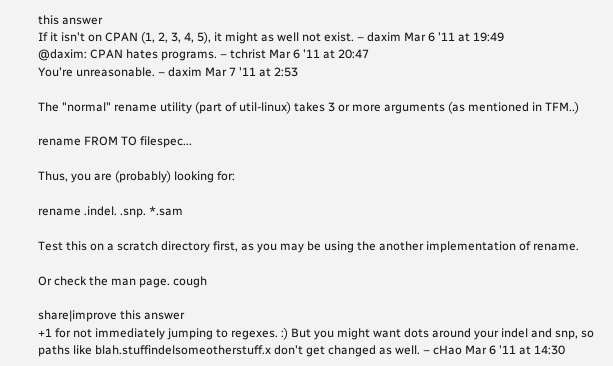this answer
If it isn't on CPAN (1, 2, 3, 4, 5), it might as well not exist. – daxim Mar 6 '11 at 19:49
@daxim: CPAN hates programs. – tchrist Mar 6 '11 at 20:47
You're unreasonable. – daxim Mar 7 '11 at 2:53

The "normal" rename utility (part of util-linux) takes 3 or more arguments (as mentioned in TFM..)

rename FROM TO filespec...

Thus, you are (probably) looking for:

rename .indel. .snp. *.sam

Test this on a scratch directory first, as you may be using the another implementation of rename.

Or check the man page. cough

share|improve this answer
+1 for not immediately jumping to regexes. :) But you might want dots around your indel and snp, so paths like blah.stuffindelsomeotherstuff.x don't get changed as well. – cHao Mar 6 '11 at 14:30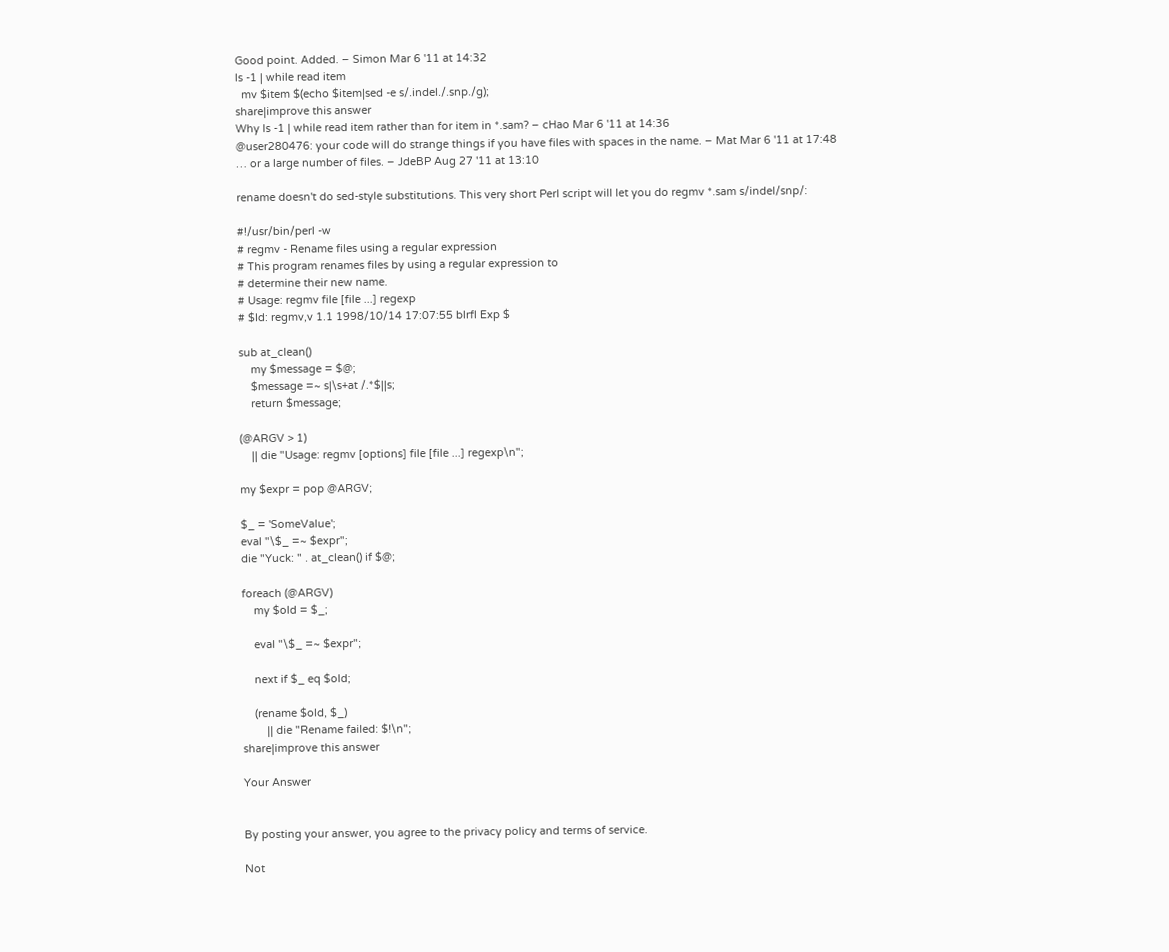Good point. Added. – Simon Mar 6 '11 at 14:32
ls -1 | while read item
  mv $item $(echo $item|sed -e s/.indel./.snp./g);
share|improve this answer
Why ls -1 | while read item rather than for item in *.sam? – cHao Mar 6 '11 at 14:36
@user280476: your code will do strange things if you have files with spaces in the name. – Mat Mar 6 '11 at 17:48
… or a large number of files. – JdeBP Aug 27 '11 at 13:10

rename doesn't do sed-style substitutions. This very short Perl script will let you do regmv *.sam s/indel/snp/:

#!/usr/bin/perl -w
# regmv - Rename files using a regular expression
# This program renames files by using a regular expression to
# determine their new name.
# Usage: regmv file [file ...] regexp
# $Id: regmv,v 1.1 1998/10/14 17:07:55 blrfl Exp $

sub at_clean()
    my $message = $@;
    $message =~ s|\s+at /.*$||s;
    return $message;

(@ARGV > 1)
    || die "Usage: regmv [options] file [file ...] regexp\n";

my $expr = pop @ARGV;

$_ = 'SomeValue';
eval "\$_ =~ $expr";
die "Yuck: " . at_clean() if $@;

foreach (@ARGV)
    my $old = $_;

    eval "\$_ =~ $expr";

    next if $_ eq $old;

    (rename $old, $_)
        || die "Rename failed: $!\n";
share|improve this answer

Your Answer


By posting your answer, you agree to the privacy policy and terms of service.

Not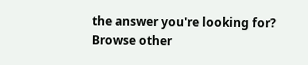the answer you're looking for? Browse other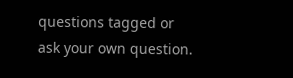questions tagged or ask your own question.